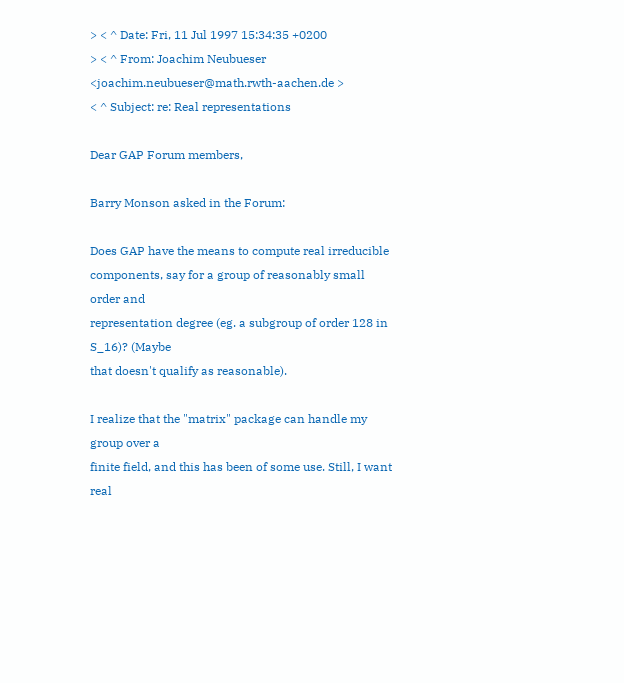> < ^ Date: Fri, 11 Jul 1997 15:34:35 +0200
> < ^ From: Joachim Neubueser <joachim.neubueser@math.rwth-aachen.de >
< ^ Subject: re: Real representations

Dear GAP Forum members,

Barry Monson asked in the Forum:

Does GAP have the means to compute real irreducible
components, say for a group of reasonably small order and
representation degree (eg. a subgroup of order 128 in S_16)? (Maybe
that doesn't qualify as reasonable).

I realize that the "matrix" package can handle my group over a
finite field, and this has been of some use. Still, I want real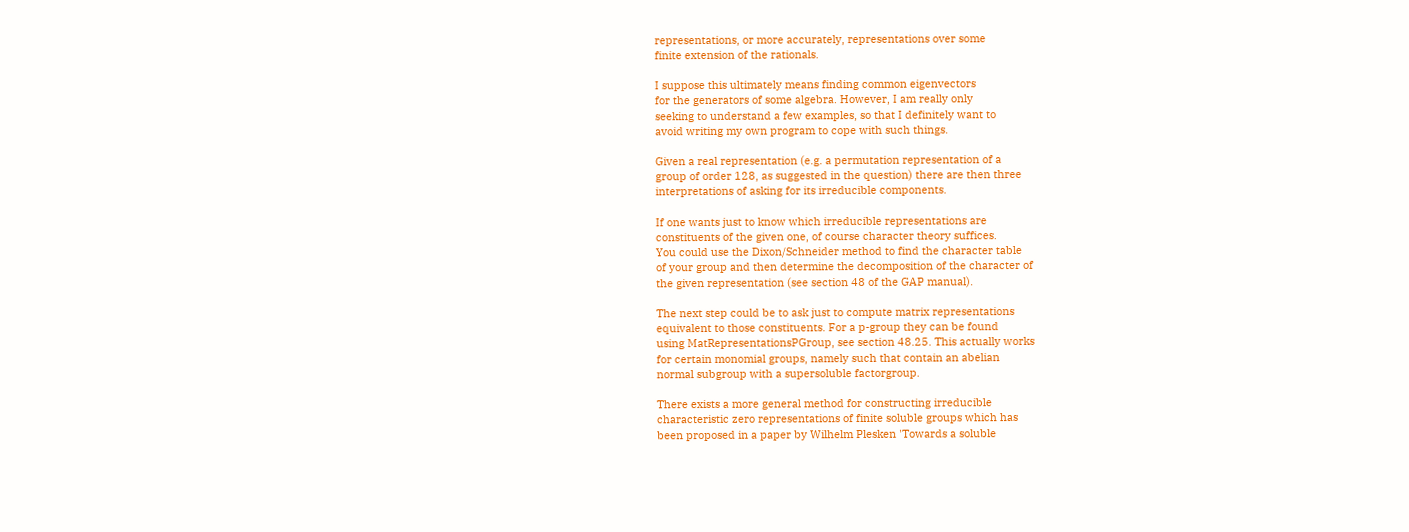representations, or more accurately, representations over some
finite extension of the rationals.

I suppose this ultimately means finding common eigenvectors
for the generators of some algebra. However, I am really only
seeking to understand a few examples, so that I definitely want to
avoid writing my own program to cope with such things.

Given a real representation (e.g. a permutation representation of a
group of order 128, as suggested in the question) there are then three
interpretations of asking for its irreducible components.

If one wants just to know which irreducible representations are
constituents of the given one, of course character theory suffices.
You could use the Dixon/Schneider method to find the character table
of your group and then determine the decomposition of the character of
the given representation (see section 48 of the GAP manual).

The next step could be to ask just to compute matrix representations
equivalent to those constituents. For a p-group they can be found
using MatRepresentationsPGroup, see section 48.25. This actually works
for certain monomial groups, namely such that contain an abelian
normal subgroup with a supersoluble factorgroup.

There exists a more general method for constructing irreducible
characteristic zero representations of finite soluble groups which has
been proposed in a paper by Wilhelm Plesken 'Towards a soluble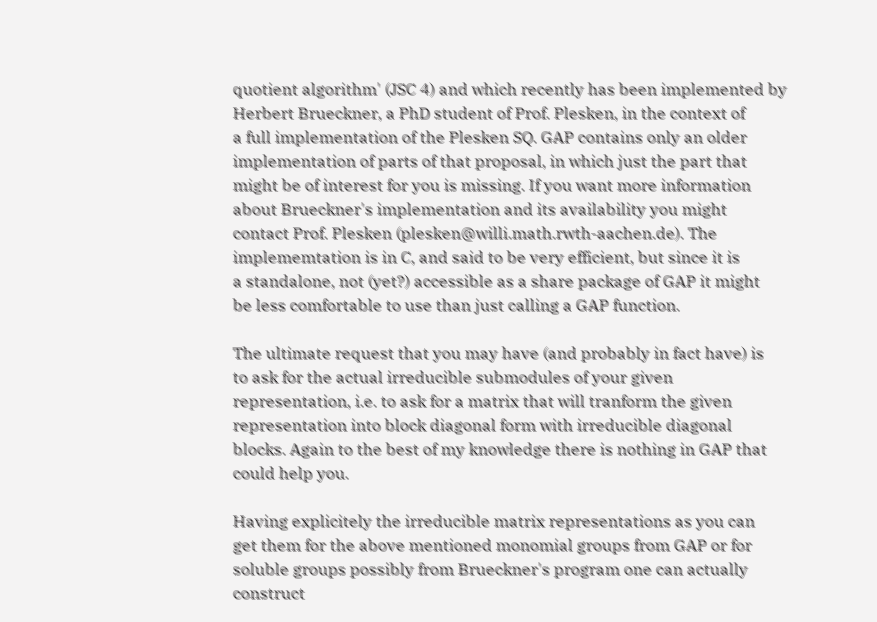quotient algorithm' (JSC 4) and which recently has been implemented by
Herbert Brueckner, a PhD student of Prof. Plesken, in the context of
a full implementation of the Plesken SQ. GAP contains only an older
implementation of parts of that proposal, in which just the part that
might be of interest for you is missing. If you want more information
about Brueckner's implementation and its availability you might
contact Prof. Plesken (plesken@willi.math.rwth-aachen.de). The
implememtation is in C, and said to be very efficient, but since it is
a standalone, not (yet?) accessible as a share package of GAP it might
be less comfortable to use than just calling a GAP function.

The ultimate request that you may have (and probably in fact have) is
to ask for the actual irreducible submodules of your given
representation, i.e. to ask for a matrix that will tranform the given
representation into block diagonal form with irreducible diagonal
blocks. Again to the best of my knowledge there is nothing in GAP that
could help you.

Having explicitely the irreducible matrix representations as you can
get them for the above mentioned monomial groups from GAP or for
soluble groups possibly from Brueckner's program one can actually
construct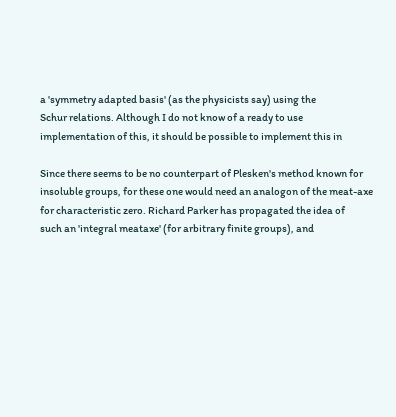a 'symmetry adapted basis' (as the physicists say) using the
Schur relations. Although I do not know of a ready to use
implementation of this, it should be possible to implement this in

Since there seems to be no counterpart of Plesken's method known for
insoluble groups, for these one would need an analogon of the meat-axe
for characteristic zero. Richard Parker has propagated the idea of
such an 'integral meataxe' (for arbitrary finite groups), and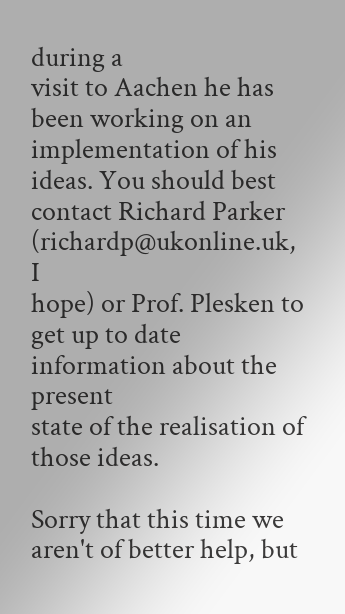during a
visit to Aachen he has been working on an implementation of his
ideas. You should best contact Richard Parker (richardp@ukonline.uk, I
hope) or Prof. Plesken to get up to date information about the present
state of the realisation of those ideas.

Sorry that this time we aren't of better help, but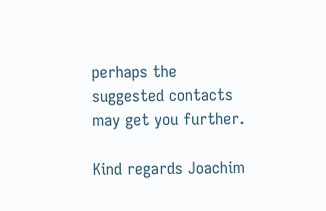perhaps the
suggested contacts may get you further.

Kind regards Joachim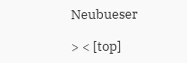Neubueser

> < [top]